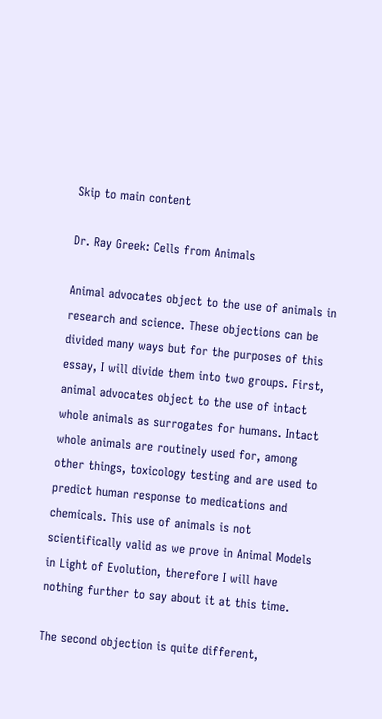Skip to main content

Dr. Ray Greek: Cells from Animals

Animal advocates object to the use of animals in research and science. These objections can be divided many ways but for the purposes of this essay, I will divide them into two groups. First, animal advocates object to the use of intact whole animals as surrogates for humans. Intact whole animals are routinely used for, among other things, toxicology testing and are used to predict human response to medications and chemicals. This use of animals is not scientifically valid as we prove in Animal Models in Light of Evolution, therefore I will have nothing further to say about it at this time.

The second objection is quite different,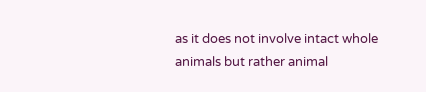as it does not involve intact whole animals but rather animal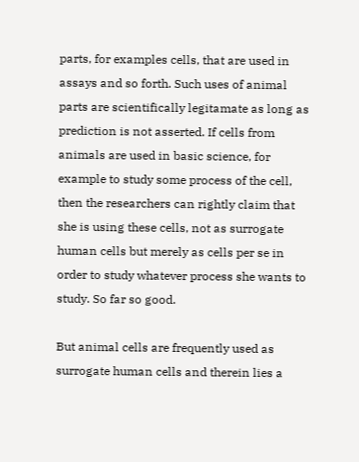parts, for examples cells, that are used in assays and so forth. Such uses of animal parts are scientifically legitamate as long as prediction is not asserted. If cells from animals are used in basic science, for example to study some process of the cell, then the researchers can rightly claim that she is using these cells, not as surrogate human cells but merely as cells per se in order to study whatever process she wants to study. So far so good.

But animal cells are frequently used as surrogate human cells and therein lies a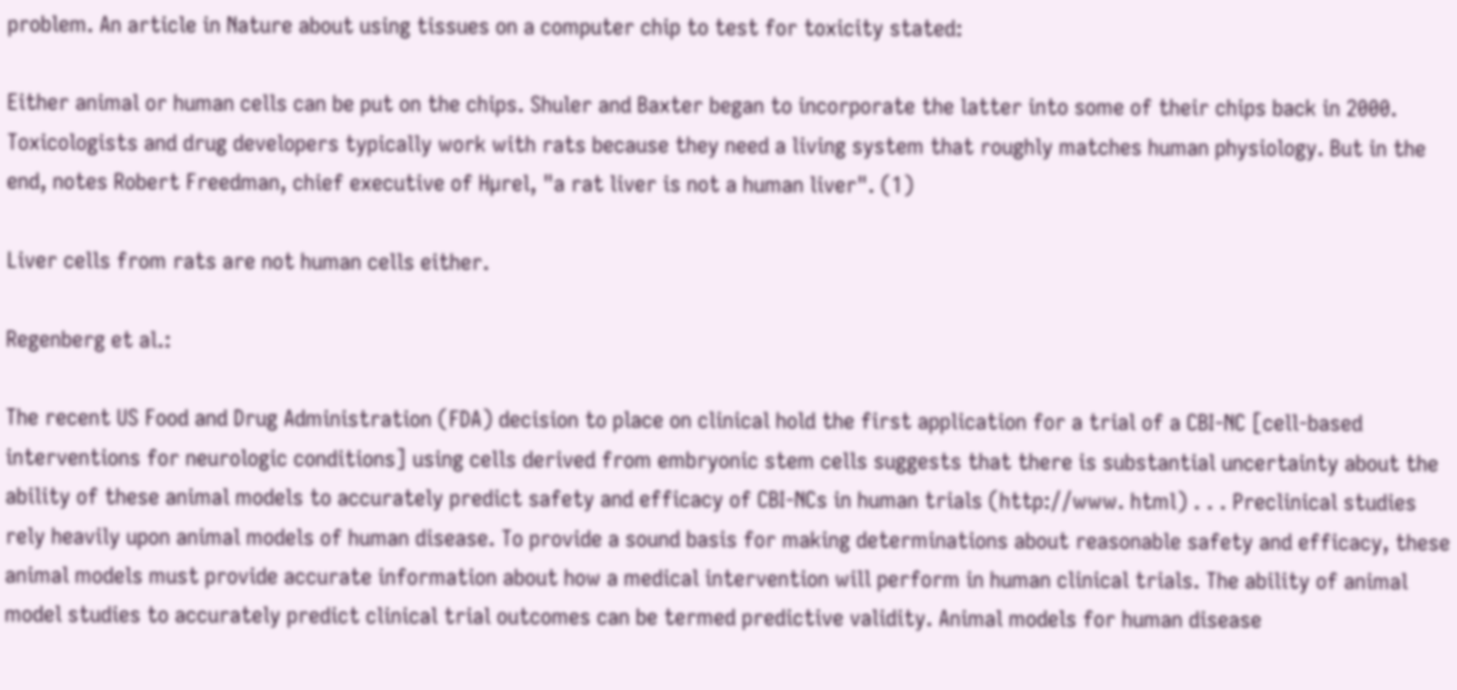problem. An article in Nature about using tissues on a computer chip to test for toxicity stated:

Either animal or human cells can be put on the chips. Shuler and Baxter began to incorporate the latter into some of their chips back in 2000. Toxicologists and drug developers typically work with rats because they need a living system that roughly matches human physiology. But in the end, notes Robert Freedman, chief executive of Hµrel, "a rat liver is not a human liver". (1)

Liver cells from rats are not human cells either.

Regenberg et al.:

The recent US Food and Drug Administration (FDA) decision to place on clinical hold the first application for a trial of a CBI-NC [cell-based interventions for neurologic conditions] using cells derived from embryonic stem cells suggests that there is substantial uncertainty about the ability of these animal models to accurately predict safety and efficacy of CBI-NCs in human trials (http://www. html) . . . Preclinical studies rely heavily upon animal models of human disease. To provide a sound basis for making determinations about reasonable safety and efficacy, these animal models must provide accurate information about how a medical intervention will perform in human clinical trials. The ability of animal model studies to accurately predict clinical trial outcomes can be termed predictive validity. Animal models for human disease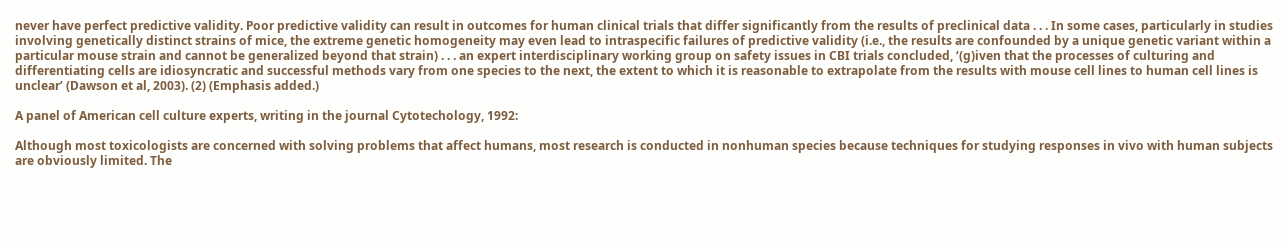never have perfect predictive validity. Poor predictive validity can result in outcomes for human clinical trials that differ significantly from the results of preclinical data . . . In some cases, particularly in studies involving genetically distinct strains of mice, the extreme genetic homogeneity may even lead to intraspecific failures of predictive validity (i.e., the results are confounded by a unique genetic variant within a particular mouse strain and cannot be generalized beyond that strain) . . . an expert interdisciplinary working group on safety issues in CBI trials concluded, ‘(g)iven that the processes of culturing and differentiating cells are idiosyncratic and successful methods vary from one species to the next, the extent to which it is reasonable to extrapolate from the results with mouse cell lines to human cell lines is unclear’ (Dawson et al, 2003). (2) (Emphasis added.)

A panel of American cell culture experts, writing in the journal Cytotechology, 1992:

Although most toxicologists are concerned with solving problems that affect humans, most research is conducted in nonhuman species because techniques for studying responses in vivo with human subjects are obviously limited. The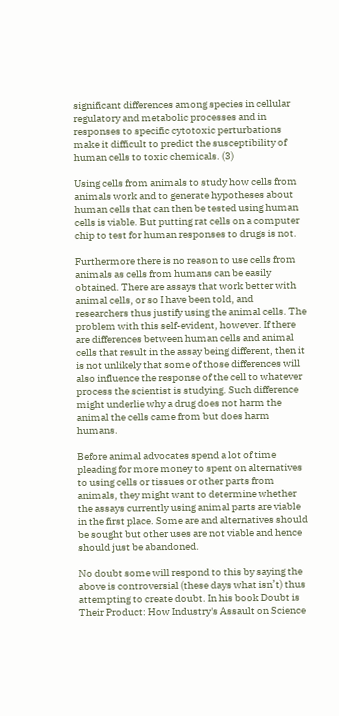significant differences among species in cellular regulatory and metabolic processes and in responses to specific cytotoxic perturbations make it difficult to predict the susceptibility of human cells to toxic chemicals. (3)

Using cells from animals to study how cells from animals work and to generate hypotheses about human cells that can then be tested using human cells is viable. But putting rat cells on a computer chip to test for human responses to drugs is not.

Furthermore there is no reason to use cells from animals as cells from humans can be easily obtained. There are assays that work better with animal cells, or so I have been told, and researchers thus justify using the animal cells. The problem with this self-evident, however. If there are differences between human cells and animal cells that result in the assay being different, then it is not unlikely that some of those differences will also influence the response of the cell to whatever process the scientist is studying. Such difference might underlie why a drug does not harm the animal the cells came from but does harm humans.

Before animal advocates spend a lot of time pleading for more money to spent on alternatives to using cells or tissues or other parts from animals, they might want to determine whether the assays currently using animal parts are viable in the first place. Some are and alternatives should be sought but other uses are not viable and hence should just be abandoned.

No doubt some will respond to this by saying the above is controversial (these days what isn’t) thus attempting to create doubt. In his book Doubt is Their Product: How Industry's Assault on Science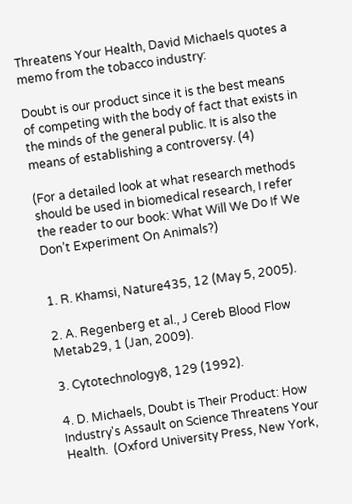Threatens Your Health, David Michaels quotes a memo from the tobacco industry:

Doubt is our product since it is the best means of competing with the body of fact that exists in the minds of the general public. It is also the means of establishing a controversy. (4)

(For a detailed look at what research methods should be used in biomedical research, I refer the reader to our book: What Will We Do If We Don’t Experiment On Animals?)


1. R. Khamsi, Nature435, 12 (May 5, 2005).

2. A. Regenberg et al., J Cereb Blood Flow Metab29, 1 (Jan, 2009).

3. Cytotechnology8, 129 (1992).

4. D. Michaels, Doubt is Their Product: How Industry's Assault on Science Threatens Your Health.  (Oxford University Press, New York,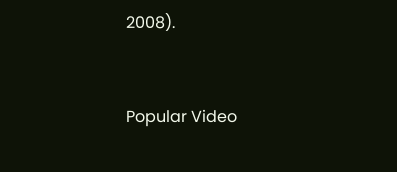2008).


Popular Video